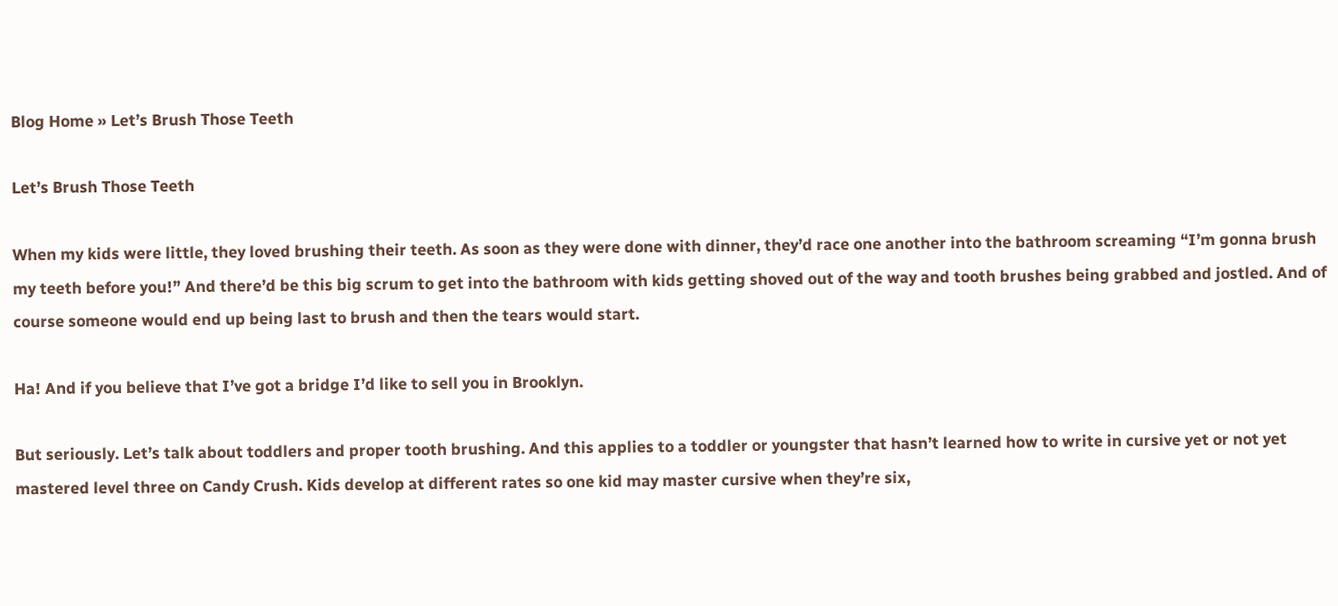Blog Home » Let’s Brush Those Teeth

Let’s Brush Those Teeth

When my kids were little, they loved brushing their teeth. As soon as they were done with dinner, they’d race one another into the bathroom screaming “I’m gonna brush my teeth before you!” And there’d be this big scrum to get into the bathroom with kids getting shoved out of the way and tooth brushes being grabbed and jostled. And of course someone would end up being last to brush and then the tears would start.

Ha! And if you believe that I’ve got a bridge I’d like to sell you in Brooklyn.

But seriously. Let’s talk about toddlers and proper tooth brushing. And this applies to a toddler or youngster that hasn’t learned how to write in cursive yet or not yet mastered level three on Candy Crush. Kids develop at different rates so one kid may master cursive when they’re six,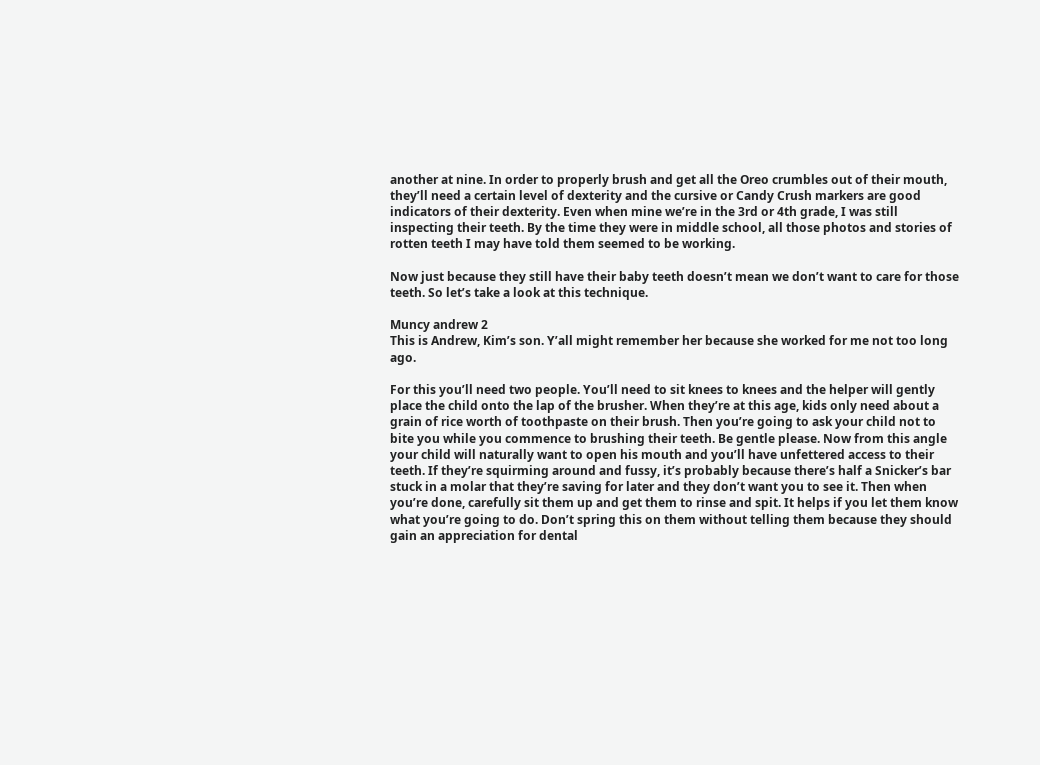another at nine. In order to properly brush and get all the Oreo crumbles out of their mouth, they’ll need a certain level of dexterity and the cursive or Candy Crush markers are good indicators of their dexterity. Even when mine we’re in the 3rd or 4th grade, I was still inspecting their teeth. By the time they were in middle school, all those photos and stories of rotten teeth I may have told them seemed to be working.

Now just because they still have their baby teeth doesn’t mean we don’t want to care for those teeth. So let’s take a look at this technique.

Muncy andrew 2
This is Andrew, Kim’s son. Y’all might remember her because she worked for me not too long ago.

For this you’ll need two people. You’ll need to sit knees to knees and the helper will gently place the child onto the lap of the brusher. When they’re at this age, kids only need about a grain of rice worth of toothpaste on their brush. Then you’re going to ask your child not to bite you while you commence to brushing their teeth. Be gentle please. Now from this angle your child will naturally want to open his mouth and you’ll have unfettered access to their teeth. If they’re squirming around and fussy, it’s probably because there’s half a Snicker’s bar stuck in a molar that they’re saving for later and they don’t want you to see it. Then when you’re done, carefully sit them up and get them to rinse and spit. It helps if you let them know what you’re going to do. Don’t spring this on them without telling them because they should gain an appreciation for dental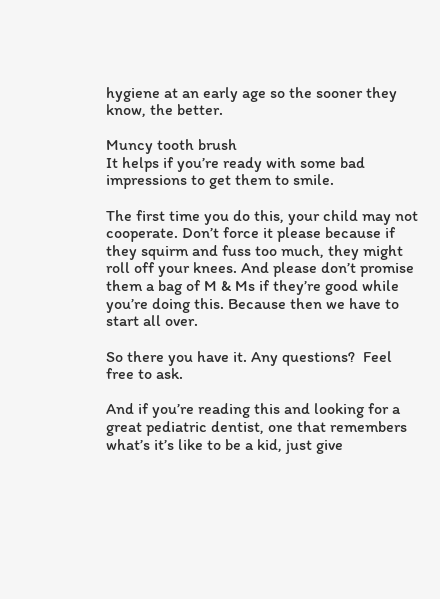hygiene at an early age so the sooner they know, the better.

Muncy tooth brush
It helps if you’re ready with some bad impressions to get them to smile.

The first time you do this, your child may not cooperate. Don’t force it please because if they squirm and fuss too much, they might roll off your knees. And please don’t promise them a bag of M & Ms if they’re good while you’re doing this. Because then we have to start all over.

So there you have it. Any questions?  Feel free to ask.

And if you’re reading this and looking for a great pediatric dentist, one that remembers what’s it’s like to be a kid, just give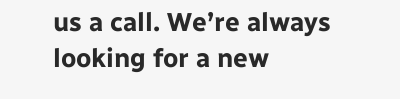us a call. We’re always looking for a new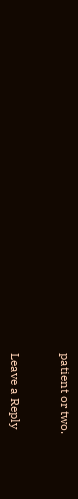patient or two.


Leave a Reply